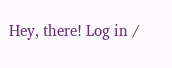Hey, there! Log in /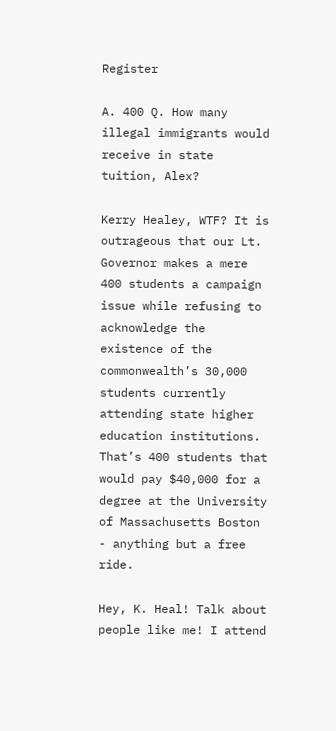Register

A. 400 Q. How many illegal immigrants would receive in state tuition, Alex?

Kerry Healey, WTF? It is outrageous that our Lt. Governor makes a mere 400 students a campaign issue while refusing to acknowledge the existence of the commonwealth’s 30,000 students currently attending state higher education institutions. That’s 400 students that would pay $40,000 for a degree at the University of Massachusetts Boston - anything but a free ride.

Hey, K. Heal! Talk about people like me! I attend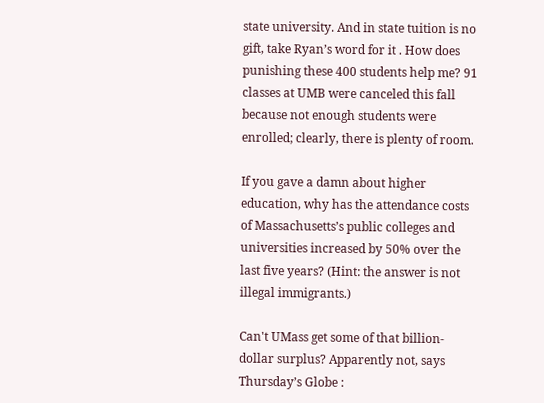state university. And in state tuition is no gift, take Ryan’s word for it . How does punishing these 400 students help me? 91 classes at UMB were canceled this fall because not enough students were enrolled; clearly, there is plenty of room.

If you gave a damn about higher education, why has the attendance costs of Massachusetts’s public colleges and universities increased by 50% over the last five years? (Hint: the answer is not illegal immigrants.)

Can't UMass get some of that billion-dollar surplus? Apparently not, says Thursday’s Globe :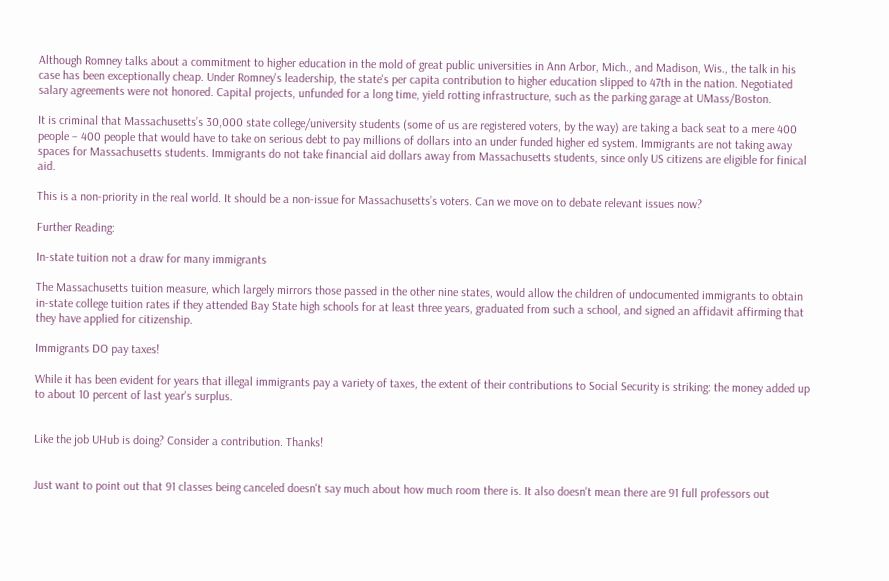Although Romney talks about a commitment to higher education in the mold of great public universities in Ann Arbor, Mich., and Madison, Wis., the talk in his case has been exceptionally cheap. Under Romney's leadership, the state's per capita contribution to higher education slipped to 47th in the nation. Negotiated salary agreements were not honored. Capital projects, unfunded for a long time, yield rotting infrastructure, such as the parking garage at UMass/Boston.

It is criminal that Massachusetts’s 30,000 state college/university students (some of us are registered voters, by the way) are taking a back seat to a mere 400 people – 400 people that would have to take on serious debt to pay millions of dollars into an under funded higher ed system. Immigrants are not taking away spaces for Massachusetts students. Immigrants do not take financial aid dollars away from Massachusetts students, since only US citizens are eligible for finical aid.

This is a non-priority in the real world. It should be a non-issue for Massachusetts’s voters. Can we move on to debate relevant issues now?

Further Reading:

In-state tuition not a draw for many immigrants

The Massachusetts tuition measure, which largely mirrors those passed in the other nine states, would allow the children of undocumented immigrants to obtain in-state college tuition rates if they attended Bay State high schools for at least three years, graduated from such a school, and signed an affidavit affirming that they have applied for citizenship.

Immigrants DO pay taxes!

While it has been evident for years that illegal immigrants pay a variety of taxes, the extent of their contributions to Social Security is striking: the money added up to about 10 percent of last year's surplus.


Like the job UHub is doing? Consider a contribution. Thanks!


Just want to point out that 91 classes being canceled doesn't say much about how much room there is. It also doesn't mean there are 91 full professors out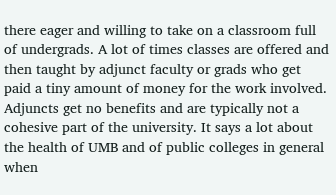there eager and willing to take on a classroom full of undergrads. A lot of times classes are offered and then taught by adjunct faculty or grads who get paid a tiny amount of money for the work involved. Adjuncts get no benefits and are typically not a cohesive part of the university. It says a lot about the health of UMB and of public colleges in general when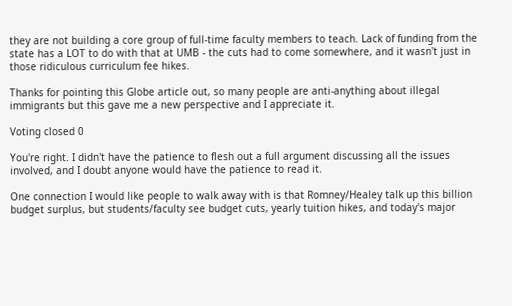they are not building a core group of full-time faculty members to teach. Lack of funding from the state has a LOT to do with that at UMB - the cuts had to come somewhere, and it wasn't just in those ridiculous curriculum fee hikes.

Thanks for pointing this Globe article out, so many people are anti-anything about illegal immigrants but this gave me a new perspective and I appreciate it.

Voting closed 0

You're right. I didn't have the patience to flesh out a full argument discussing all the issues involved, and I doubt anyone would have the patience to read it.

One connection I would like people to walk away with is that Romney/Healey talk up this billion budget surplus, but students/faculty see budget cuts, yearly tuition hikes, and today's major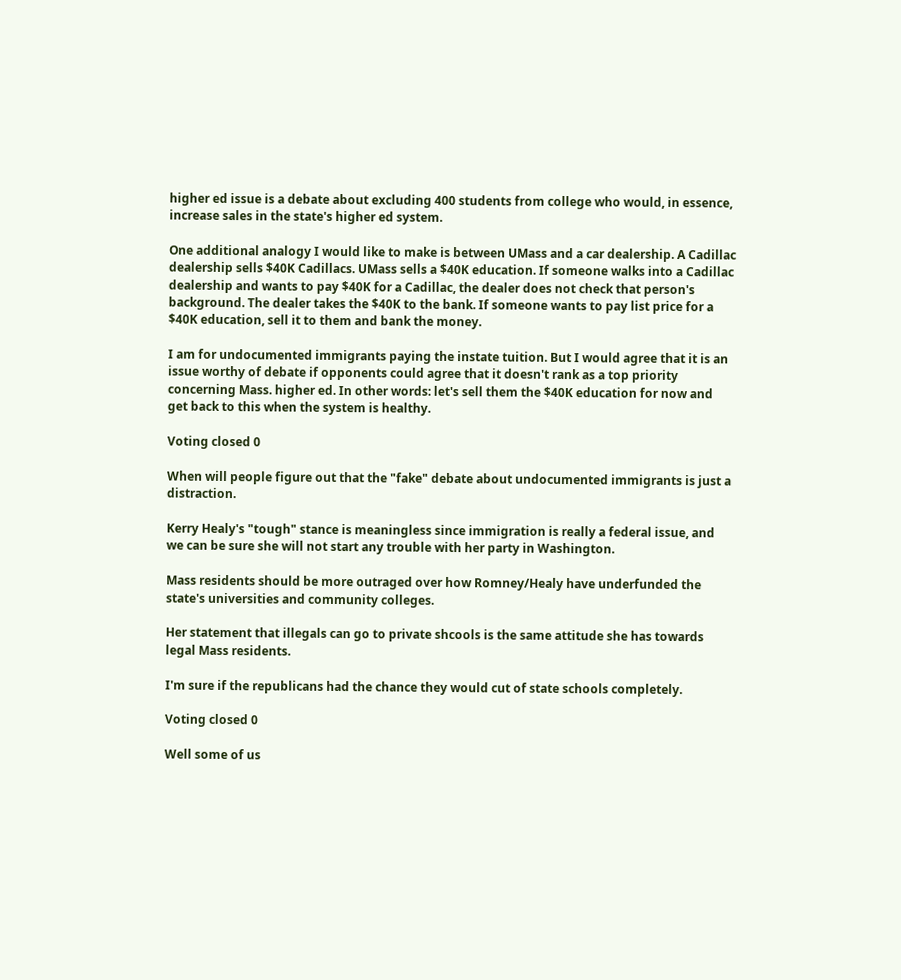higher ed issue is a debate about excluding 400 students from college who would, in essence, increase sales in the state's higher ed system.

One additional analogy I would like to make is between UMass and a car dealership. A Cadillac dealership sells $40K Cadillacs. UMass sells a $40K education. If someone walks into a Cadillac dealership and wants to pay $40K for a Cadillac, the dealer does not check that person's background. The dealer takes the $40K to the bank. If someone wants to pay list price for a $40K education, sell it to them and bank the money.

I am for undocumented immigrants paying the instate tuition. But I would agree that it is an issue worthy of debate if opponents could agree that it doesn't rank as a top priority concerning Mass. higher ed. In other words: let's sell them the $40K education for now and get back to this when the system is healthy.

Voting closed 0

When will people figure out that the "fake" debate about undocumented immigrants is just a distraction.

Kerry Healy's "tough" stance is meaningless since immigration is really a federal issue, and we can be sure she will not start any trouble with her party in Washington.

Mass residents should be more outraged over how Romney/Healy have underfunded the state's universities and community colleges.

Her statement that illegals can go to private shcools is the same attitude she has towards legal Mass residents.

I'm sure if the republicans had the chance they would cut of state schools completely.

Voting closed 0

Well some of us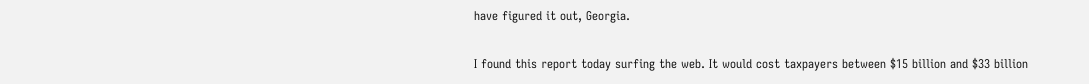have figured it out, Georgia.

I found this report today surfing the web. It would cost taxpayers between $15 billion and $33 billion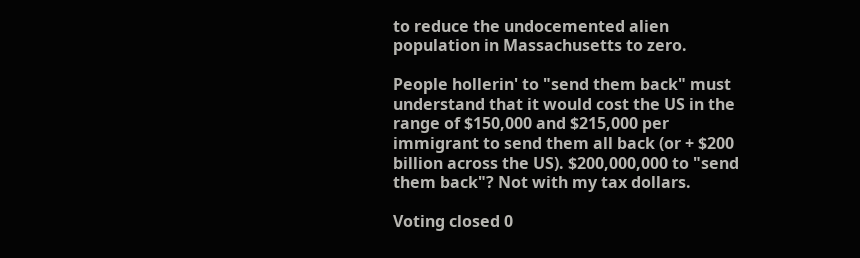to reduce the undocemented alien population in Massachusetts to zero.

People hollerin' to "send them back" must understand that it would cost the US in the range of $150,000 and $215,000 per immigrant to send them all back (or + $200 billion across the US). $200,000,000 to "send them back"? Not with my tax dollars.

Voting closed 0